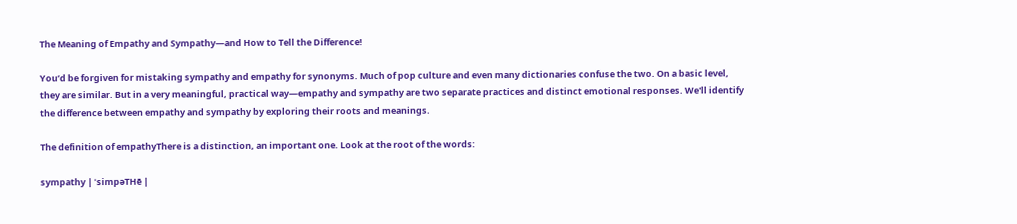The Meaning of Empathy and Sympathy—and How to Tell the Difference!

You’d be forgiven for mistaking sympathy and empathy for synonyms. Much of pop culture and even many dictionaries confuse the two. On a basic level, they are similar. But in a very meaningful, practical way—empathy and sympathy are two separate practices and distinct emotional responses. We'll identify the difference between empathy and sympathy by exploring their roots and meanings.

The definition of empathyThere is a distinction, an important one. Look at the root of the words:

sympathy | ˈsimpəTHē |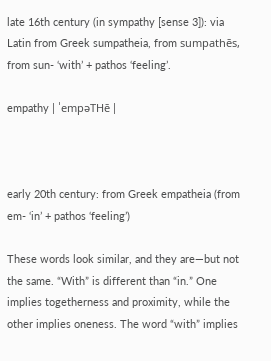late 16th century (in sympathy [sense 3]): via Latin from Greek sumpatheia, from sumpathēs, from sun- ‘with’ + pathos ‘feeling’.

empathy | ˈempəTHē |



early 20th century: from Greek empatheia (from em- ‘in’ + pathos ‘feeling’)

These words look similar, and they are—but not the same. “With” is different than “in.” One implies togetherness and proximity, while the other implies oneness. The word “with” implies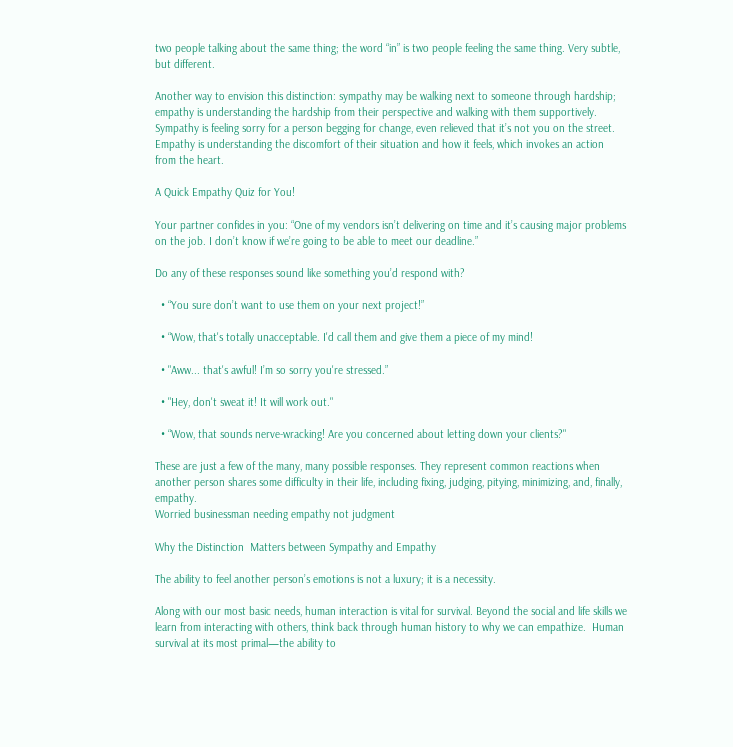two people talking about the same thing; the word “in” is two people feeling the same thing. Very subtle, but different.

Another way to envision this distinction: sympathy may be walking next to someone through hardship; empathy is understanding the hardship from their perspective and walking with them supportively. Sympathy is feeling sorry for a person begging for change, even relieved that it’s not you on the street. Empathy is understanding the discomfort of their situation and how it feels, which invokes an action from the heart.

A Quick Empathy Quiz for You!

Your partner confides in you: “One of my vendors isn’t delivering on time and it’s causing major problems on the job. I don’t know if we’re going to be able to meet our deadline.”

Do any of these responses sound like something you’d respond with?

  • “You sure don’t want to use them on your next project!”

  • “Wow, that's totally unacceptable. I'd call them and give them a piece of my mind!

  • "Aww... that's awful! I’m so sorry you're stressed.”

  • "Hey, don't sweat it! It will work out."

  • “Wow, that sounds nerve-wracking! Are you concerned about letting down your clients?"

These are just a few of the many, many possible responses. They represent common reactions when another person shares some difficulty in their life, including fixing, judging, pitying, minimizing, and, finally, empathy.
Worried businessman needing empathy not judgment

Why the Distinction  Matters between Sympathy and Empathy

The ability to feel another person’s emotions is not a luxury; it is a necessity.

Along with our most basic needs, human interaction is vital for survival. Beyond the social and life skills we learn from interacting with others, think back through human history to why we can empathize.  Human survival at its most primal—the ability to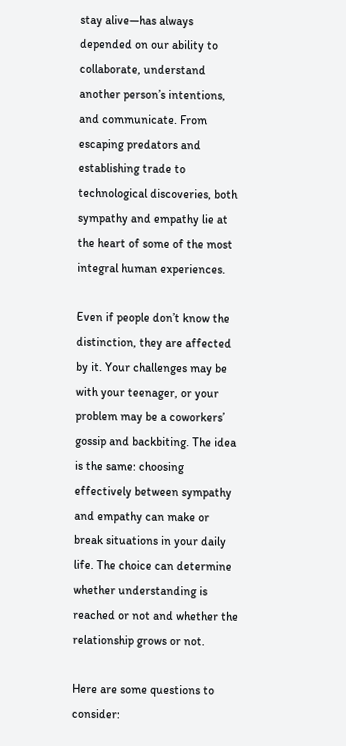stay alive—has always depended on our ability to collaborate, understand another person’s intentions, and communicate. From escaping predators and establishing trade to technological discoveries, both sympathy and empathy lie at the heart of some of the most integral human experiences.

Even if people don’t know the distinction, they are affected by it. Your challenges may be with your teenager, or your problem may be a coworkers’ gossip and backbiting. The idea is the same: choosing effectively between sympathy and empathy can make or break situations in your daily life. The choice can determine whether understanding is reached or not and whether the relationship grows or not.

Here are some questions to consider: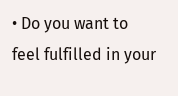• Do you want to feel fulfilled in your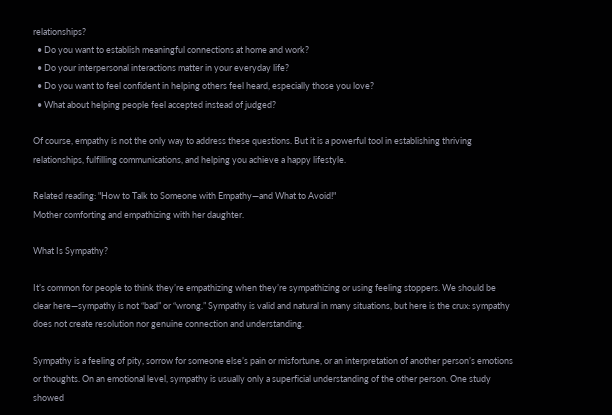relationships?
  • Do you want to establish meaningful connections at home and work?
  • Do your interpersonal interactions matter in your everyday life?
  • Do you want to feel confident in helping others feel heard, especially those you love?
  • What about helping people feel accepted instead of judged?

Of course, empathy is not the only way to address these questions. But it is a powerful tool in establishing thriving relationships, fulfilling communications, and helping you achieve a happy lifestyle.

Related reading: "How to Talk to Someone with Empathy—and What to Avoid!"
Mother comforting and empathizing with her daughter.

What Is Sympathy?

It’s common for people to think they’re empathizing when they’re sympathizing or using feeling stoppers. We should be clear here—sympathy is not “bad” or “wrong.” Sympathy is valid and natural in many situations, but here is the crux: sympathy does not create resolution nor genuine connection and understanding.

Sympathy is a feeling of pity, sorrow for someone else’s pain or misfortune, or an interpretation of another person’s emotions or thoughts. On an emotional level, sympathy is usually only a superficial understanding of the other person. One study showed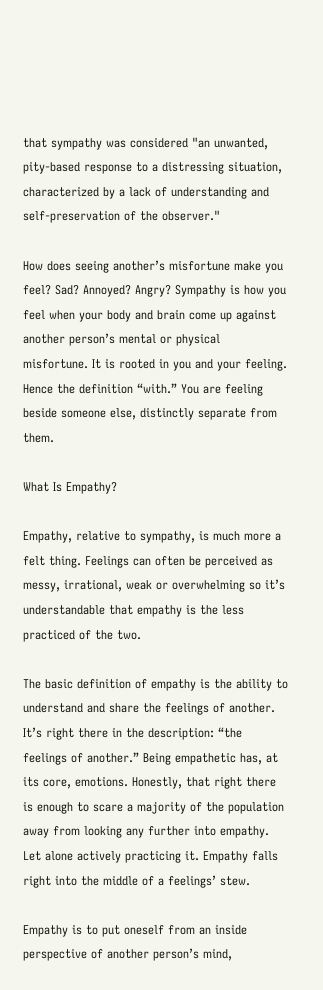that sympathy was considered "an unwanted, pity-based response to a distressing situation, characterized by a lack of understanding and self-preservation of the observer."

How does seeing another’s misfortune make you feel? Sad? Annoyed? Angry? Sympathy is how you feel when your body and brain come up against another person’s mental or physical misfortune. It is rooted in you and your feeling. Hence the definition “with.” You are feeling beside someone else, distinctly separate from them.

What Is Empathy?

Empathy, relative to sympathy, is much more a felt thing. Feelings can often be perceived as messy, irrational, weak or overwhelming so it’s understandable that empathy is the less practiced of the two.

The basic definition of empathy is the ability to understand and share the feelings of another. It’s right there in the description: “the feelings of another.” Being empathetic has, at its core, emotions. Honestly, that right there is enough to scare a majority of the population away from looking any further into empathy. Let alone actively practicing it. Empathy falls right into the middle of a feelings’ stew.

Empathy is to put oneself from an inside perspective of another person’s mind,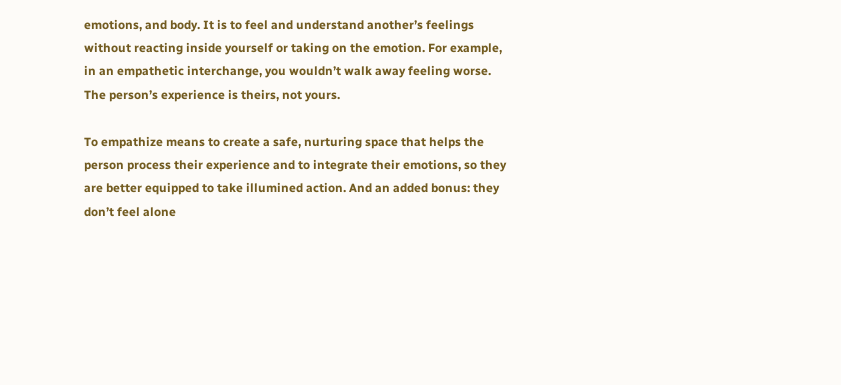emotions, and body. It is to feel and understand another’s feelings without reacting inside yourself or taking on the emotion. For example, in an empathetic interchange, you wouldn’t walk away feeling worse. The person’s experience is theirs, not yours.

To empathize means to create a safe, nurturing space that helps the person process their experience and to integrate their emotions, so they are better equipped to take illumined action. And an added bonus: they don’t feel alone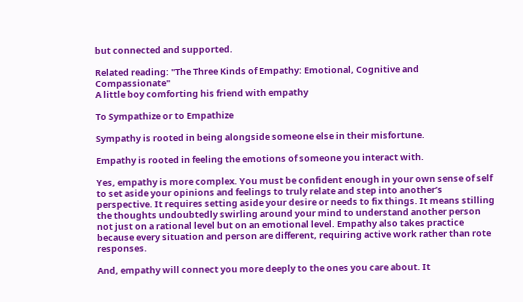but connected and supported.

Related reading: "The Three Kinds of Empathy: Emotional, Cognitive and Compassionate"
A little boy comforting his friend with empathy

To Sympathize or to Empathize

Sympathy is rooted in being alongside someone else in their misfortune.

Empathy is rooted in feeling the emotions of someone you interact with.

Yes, empathy is more complex. You must be confident enough in your own sense of self to set aside your opinions and feelings to truly relate and step into another’s perspective. It requires setting aside your desire or needs to fix things. It means stilling the thoughts undoubtedly swirling around your mind to understand another person not just on a rational level but on an emotional level. Empathy also takes practice because every situation and person are different, requiring active work rather than rote responses.

And, empathy will connect you more deeply to the ones you care about. It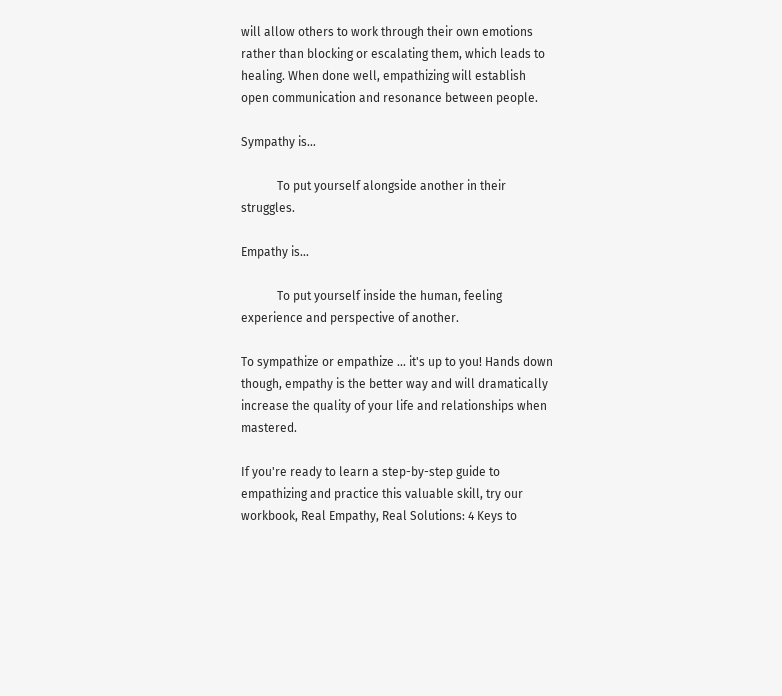will allow others to work through their own emotions rather than blocking or escalating them, which leads to healing. When done well, empathizing will establish open communication and resonance between people.

Sympathy is…

            To put yourself alongside another in their struggles.

Empathy is…

            To put yourself inside the human, feeling experience and perspective of another.

To sympathize or empathize ... it's up to you! Hands down though, empathy is the better way and will dramatically increase the quality of your life and relationships when mastered.

If you're ready to learn a step-by-step guide to empathizing and practice this valuable skill, try our workbook, Real Empathy, Real Solutions: 4 Keys to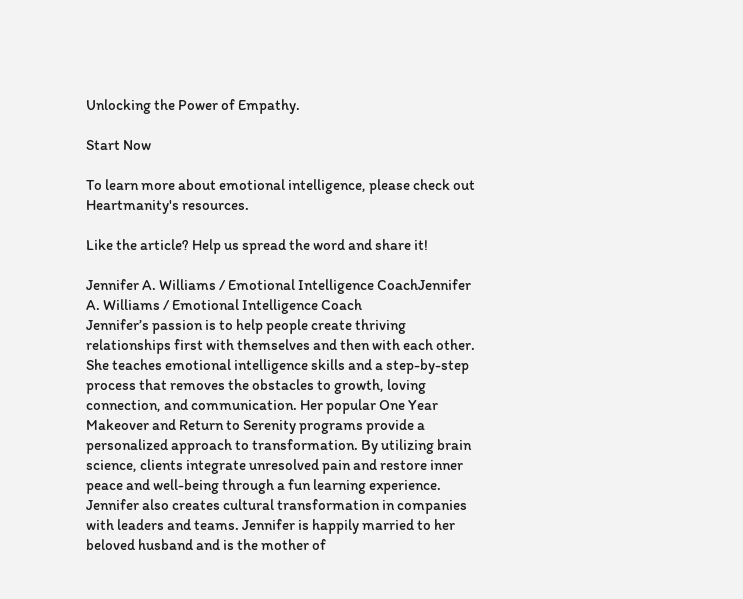Unlocking the Power of Empathy.

Start Now

To learn more about emotional intelligence, please check out Heartmanity's resources.

Like the article? Help us spread the word and share it!

Jennifer A. Williams / Emotional Intelligence CoachJennifer A. Williams / Emotional Intelligence Coach
Jennifer’s passion is to help people create thriving relationships first with themselves and then with each other. She teaches emotional intelligence skills and a step-by-step process that removes the obstacles to growth, loving connection, and communication. Her popular One Year Makeover and Return to Serenity programs provide a personalized approach to transformation. By utilizing brain science, clients integrate unresolved pain and restore inner peace and well-being through a fun learning experience. Jennifer also creates cultural transformation in companies with leaders and teams. Jennifer is happily married to her beloved husband and is the mother of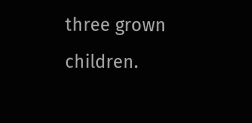three grown children.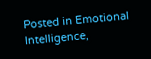Posted in Emotional Intelligence,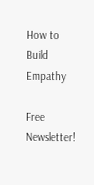How to Build Empathy

Free Newsletter!